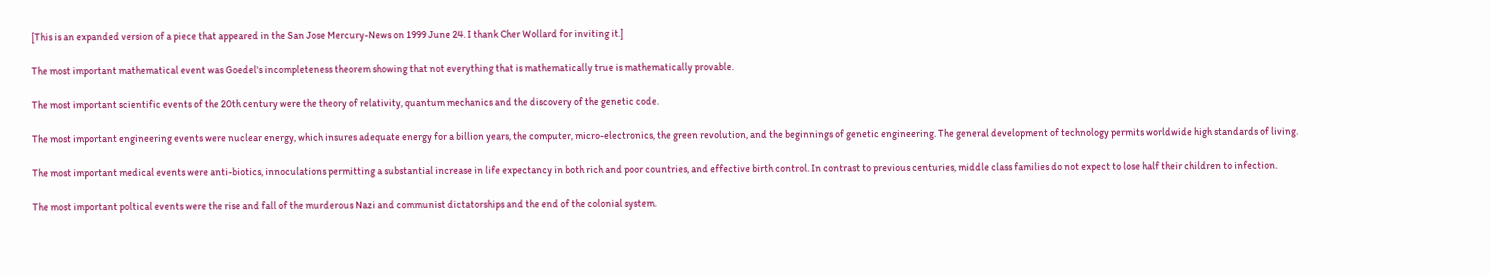[This is an expanded version of a piece that appeared in the San Jose Mercury-News on 1999 June 24. I thank Cher Wollard for inviting it.]

The most important mathematical event was Goedel's incompleteness theorem showing that not everything that is mathematically true is mathematically provable.

The most important scientific events of the 20th century were the theory of relativity, quantum mechanics and the discovery of the genetic code.

The most important engineering events were nuclear energy, which insures adequate energy for a billion years, the computer, micro-electronics, the green revolution, and the beginnings of genetic engineering. The general development of technology permits worldwide high standards of living.

The most important medical events were anti-biotics, innoculations permitting a substantial increase in life expectancy in both rich and poor countries, and effective birth control. In contrast to previous centuries, middle class families do not expect to lose half their children to infection.

The most important poltical events were the rise and fall of the murderous Nazi and communist dictatorships and the end of the colonial system.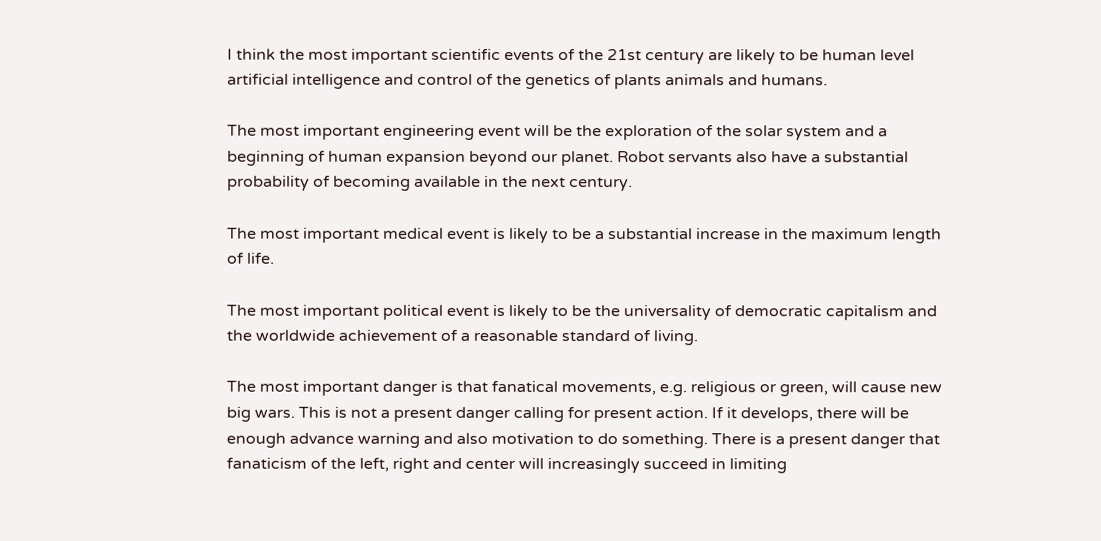I think the most important scientific events of the 21st century are likely to be human level artificial intelligence and control of the genetics of plants animals and humans.

The most important engineering event will be the exploration of the solar system and a beginning of human expansion beyond our planet. Robot servants also have a substantial probability of becoming available in the next century.

The most important medical event is likely to be a substantial increase in the maximum length of life.

The most important political event is likely to be the universality of democratic capitalism and the worldwide achievement of a reasonable standard of living.

The most important danger is that fanatical movements, e.g. religious or green, will cause new big wars. This is not a present danger calling for present action. If it develops, there will be enough advance warning and also motivation to do something. There is a present danger that fanaticism of the left, right and center will increasingly succeed in limiting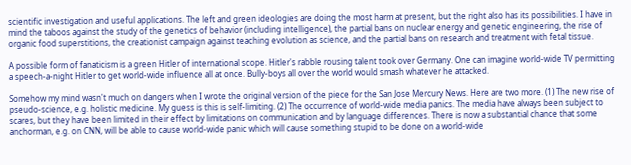scientific investigation and useful applications. The left and green ideologies are doing the most harm at present, but the right also has its possibilities. I have in mind the taboos against the study of the genetics of behavior (including intelligence), the partial bans on nuclear energy and genetic engineering, the rise of organic food superstitions, the creationist campaign against teaching evolution as science, and the partial bans on research and treatment with fetal tissue.

A possible form of fanaticism is a green Hitler of international scope. Hitler's rabble rousing talent took over Germany. One can imagine world-wide TV permitting a speech-a-night Hitler to get world-wide influence all at once. Bully-boys all over the world would smash whatever he attacked.

Somehow my mind wasn't much on dangers when I wrote the original version of the piece for the San Jose Mercury News. Here are two more. (1) The new rise of pseudo-science, e.g. holistic medicine. My guess is this is self-limiting. (2) The occurrence of world-wide media panics. The media have always been subject to scares, but they have been limited in their effect by limitations on communication and by language differences. There is now a substantial chance that some anchorman, e.g. on CNN, will be able to cause world-wide panic which will cause something stupid to be done on a world-wide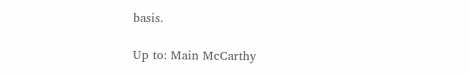basis.

Up to: Main McCarthy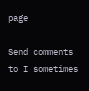page

Send comments to I sometimes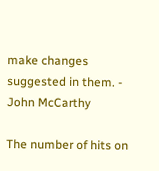make changes suggested in them. - John McCarthy

The number of hits on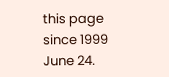this page since 1999 June 24.